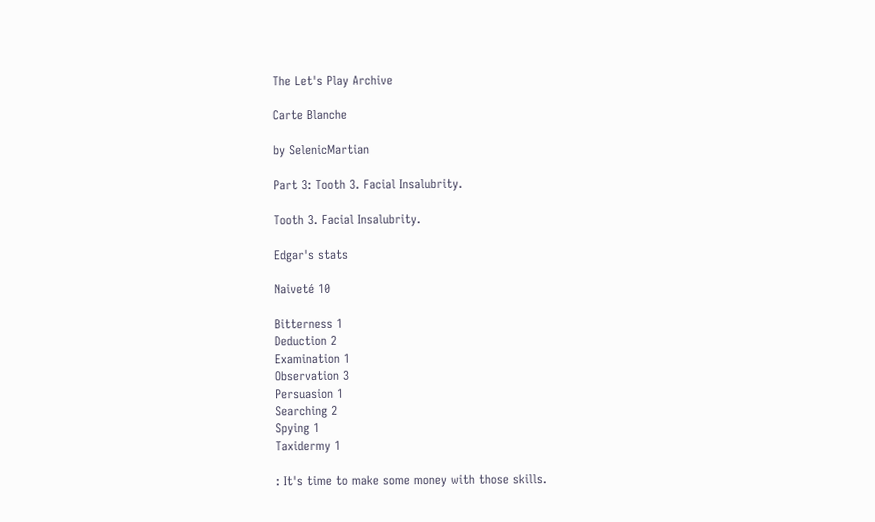The Let's Play Archive

Carte Blanche

by SelenicMartian

Part 3: Tooth 3. Facial Insalubrity.

Tooth 3. Facial Insalubrity.

Edgar's stats

Naiveté 10

Bitterness 1
Deduction 2
Examination 1
Observation 3
Persuasion 1
Searching 2
Spying 1
Taxidermy 1

: It's time to make some money with those skills.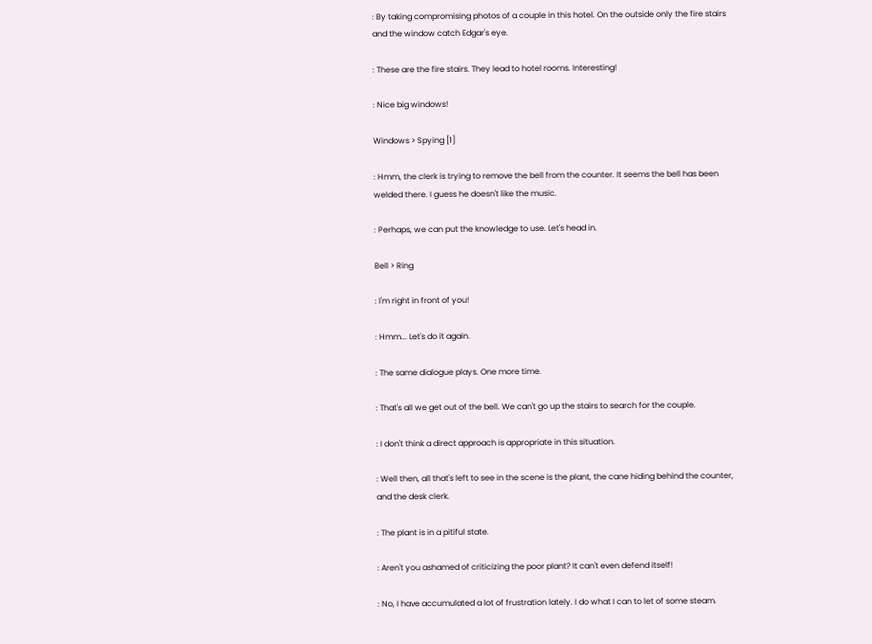: By taking compromising photos of a couple in this hotel. On the outside only the fire stairs and the window catch Edgar's eye.

: These are the fire stairs. They lead to hotel rooms. Interesting!

: Nice big windows!

Windows > Spying [1]

: Hmm, the clerk is trying to remove the bell from the counter. It seems the bell has been welded there. I guess he doesn't like the music.

: Perhaps, we can put the knowledge to use. Let's head in.

Bell > Ring

: I'm right in front of you!

: Hmm... Let's do it again.

: The same dialogue plays. One more time.

: That's all we get out of the bell. We can't go up the stairs to search for the couple.

: I don't think a direct approach is appropriate in this situation.

: Well then, all that's left to see in the scene is the plant, the cane hiding behind the counter, and the desk clerk.

: The plant is in a pitiful state.

: Aren't you ashamed of criticizing the poor plant? It can't even defend itself!

: No, I have accumulated a lot of frustration lately. I do what I can to let of some steam.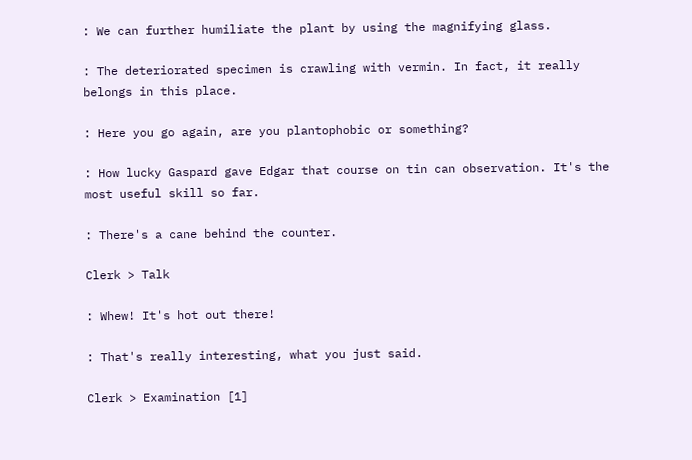: We can further humiliate the plant by using the magnifying glass.

: The deteriorated specimen is crawling with vermin. In fact, it really belongs in this place.

: Here you go again, are you plantophobic or something?

: How lucky Gaspard gave Edgar that course on tin can observation. It's the most useful skill so far.

: There's a cane behind the counter.

Clerk > Talk

: Whew! It's hot out there!

: That's really interesting, what you just said.

Clerk > Examination [1]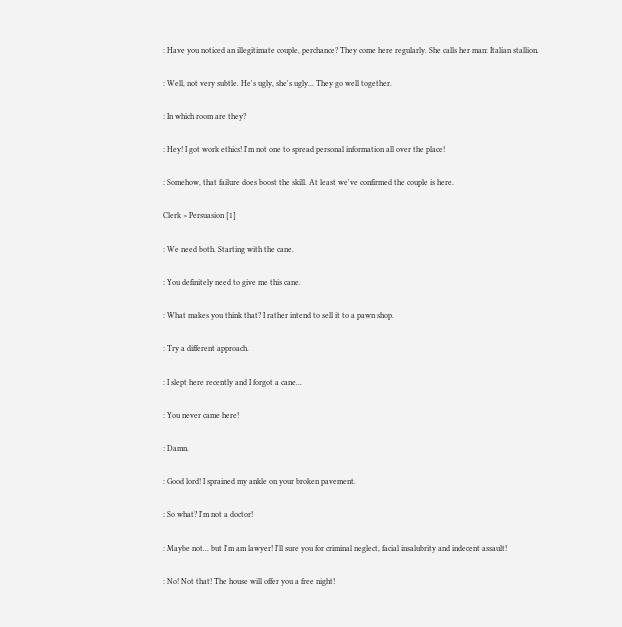: Have you noticed an illegitimate couple, perchance? They come here regularly. She calls her man: Italian stallion.

: Well, not very subtle. He's ugly, she's ugly... They go well together.

: In which room are they?

: Hey! I got work ethics! I'm not one to spread personal information all over the place!

: Somehow, that failure does boost the skill. At least we've confirmed the couple is here.

Clerk > Persuasion [1]

: We need both. Starting with the cane.

: You definitely need to give me this cane.

: What makes you think that? I rather intend to sell it to a pawn shop.

: Try a different approach.

: I slept here recently and I forgot a cane...

: You never came here!

: Damn.

: Good lord! I sprained my ankle on your broken pavement.

: So what? I'm not a doctor!

: Maybe not... but I'm am lawyer! I'll sure you for criminal neglect, facial insalubrity and indecent assault!

: No! Not that! The house will offer you a free night!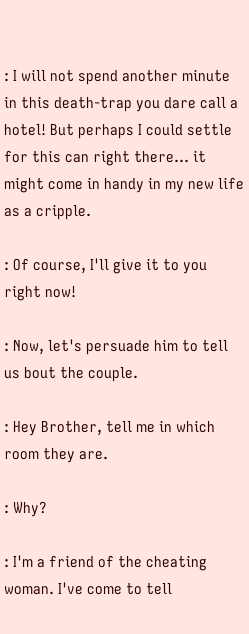: I will not spend another minute in this death-trap you dare call a hotel! But perhaps I could settle for this can right there... it might come in handy in my new life as a cripple.

: Of course, I'll give it to you right now!

: Now, let's persuade him to tell us bout the couple.

: Hey Brother, tell me in which room they are.

: Why?

: I'm a friend of the cheating woman. I've come to tell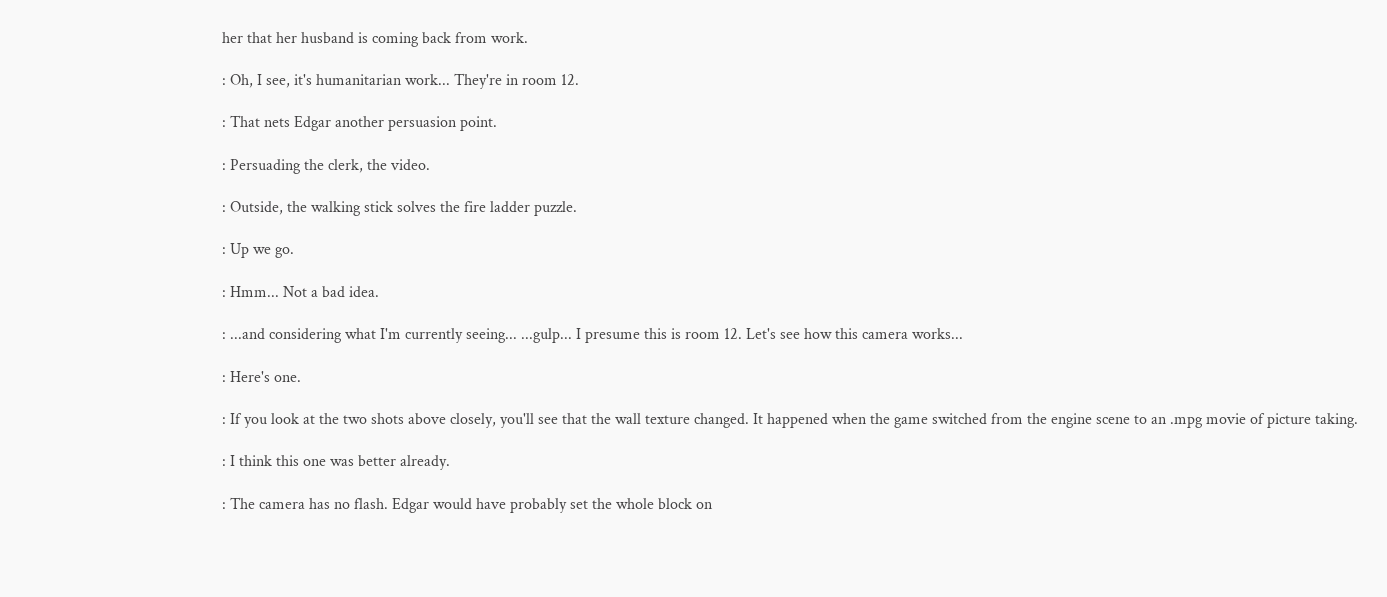her that her husband is coming back from work.

: Oh, I see, it's humanitarian work... They're in room 12.

: That nets Edgar another persuasion point.

: Persuading the clerk, the video.

: Outside, the walking stick solves the fire ladder puzzle.

: Up we go.

: Hmm... Not a bad idea.

: ...and considering what I'm currently seeing... ...gulp... I presume this is room 12. Let's see how this camera works...

: Here's one.

: If you look at the two shots above closely, you'll see that the wall texture changed. It happened when the game switched from the engine scene to an .mpg movie of picture taking.

: I think this one was better already.

: The camera has no flash. Edgar would have probably set the whole block on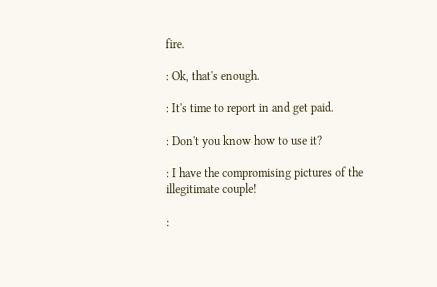fire.

: Ok, that's enough.

: It's time to report in and get paid.

: Don't you know how to use it?

: I have the compromising pictures of the illegitimate couple!

: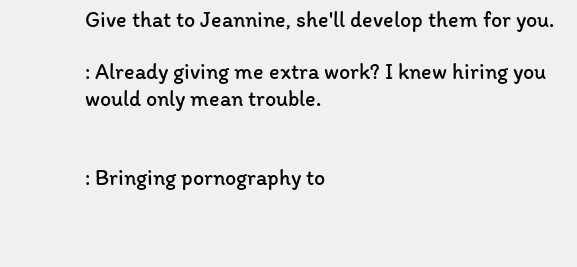Give that to Jeannine, she'll develop them for you.

: Already giving me extra work? I knew hiring you would only mean trouble.


: Bringing pornography to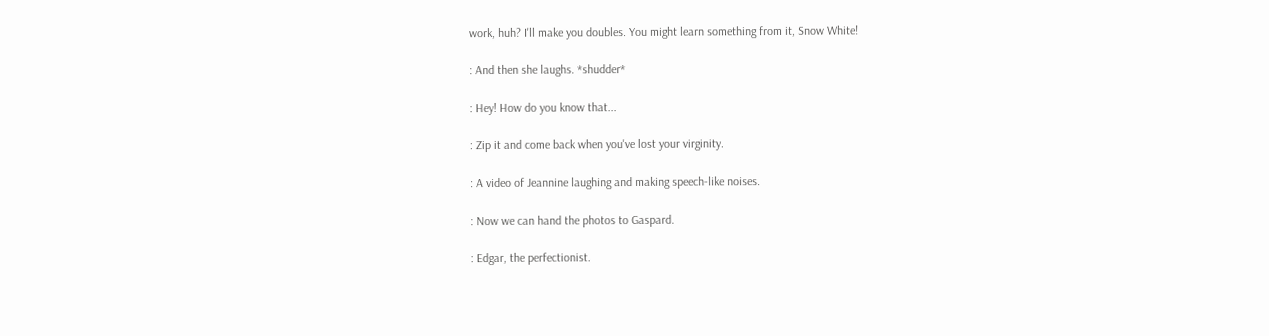work, huh? I'll make you doubles. You might learn something from it, Snow White!

: And then she laughs. *shudder*

: Hey! How do you know that...

: Zip it and come back when you've lost your virginity.

: A video of Jeannine laughing and making speech-like noises.

: Now we can hand the photos to Gaspard.

: Edgar, the perfectionist.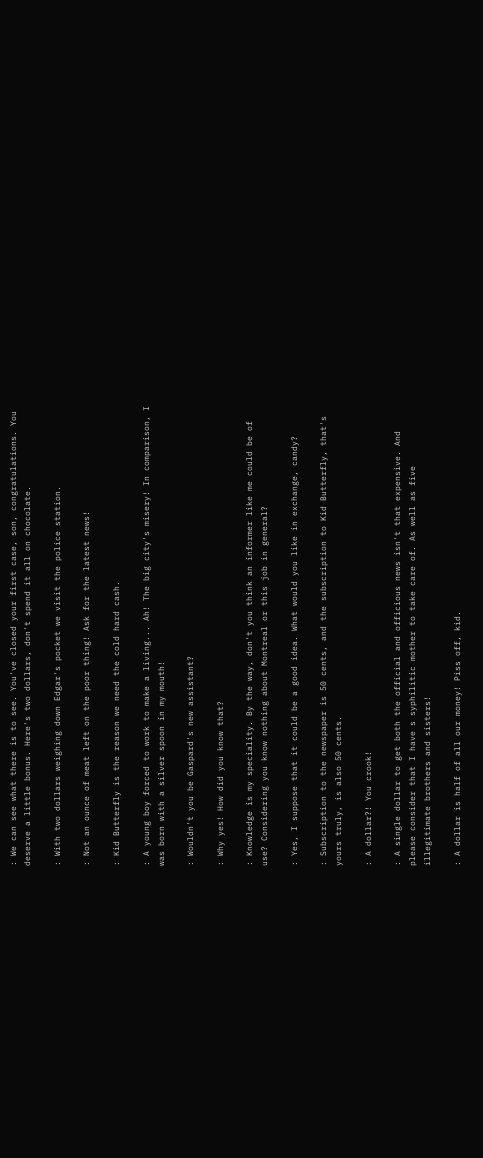: We can see what there is to see. You've closed your first case, son, congratulations. You deserve a little bonus. Here's two dollars, don't spend it all on chocolate.

: With two dollars weighing down Edgar's pocket we visit the police station.

: Not an ounce of meat left on the poor thing! Ask for the latest news!

: Kid Butterfly is the reason we need the cold hard cash.

: A young boy forced to work to make a living... Ah! The big city's misery! In comparison, I was born with a silver spoon in my mouth!

: Wouldn't you be Gaspard's new assistant?

: Why yes! How did you know that?

: Knowledge is my speciality. By the way, don't you think an informer like me could be of use? Considering you know nothing about Montreal or this job in general?

: Yes, I suppose that it could be a good idea. What would you like in exchange, candy?

: Subscription to the newspaper is 50 cents, and the subscription to Kid Butterfly, that's yours truly, is also 50 cents.

: A dollar?! You crook!

: A single dollar to get both the official and officious news isn't that expensive. And please consider that I have s syphilitic mother to take care of. As well as five illegitimate brothers and sisters!

: A dollar is half of all our money! Piss off, kid.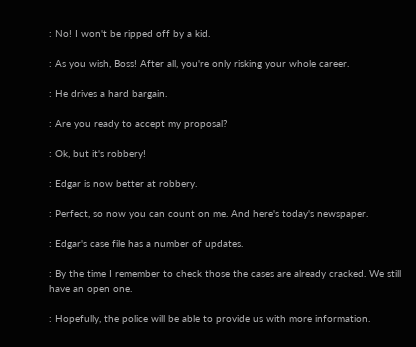: No! I won't be ripped off by a kid.

: As you wish, Boss! After all, you're only risking your whole career.

: He drives a hard bargain.

: Are you ready to accept my proposal?

: Ok, but it's robbery!

: Edgar is now better at robbery.

: Perfect, so now you can count on me. And here's today's newspaper.

: Edgar's case file has a number of updates.

: By the time I remember to check those the cases are already cracked. We still have an open one.

: Hopefully, the police will be able to provide us with more information.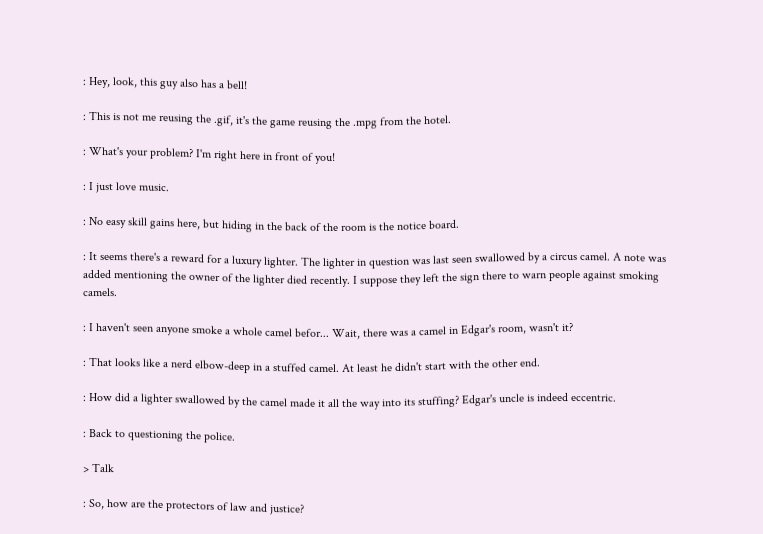: Hey, look, this guy also has a bell!

: This is not me reusing the .gif, it's the game reusing the .mpg from the hotel.

: What's your problem? I'm right here in front of you!

: I just love music.

: No easy skill gains here, but hiding in the back of the room is the notice board.

: It seems there's a reward for a luxury lighter. The lighter in question was last seen swallowed by a circus camel. A note was added mentioning the owner of the lighter died recently. I suppose they left the sign there to warn people against smoking camels.

: I haven't seen anyone smoke a whole camel befor... Wait, there was a camel in Edgar's room, wasn't it?

: That looks like a nerd elbow-deep in a stuffed camel. At least he didn't start with the other end.

: How did a lighter swallowed by the camel made it all the way into its stuffing? Edgar's uncle is indeed eccentric.

: Back to questioning the police.

> Talk

: So, how are the protectors of law and justice?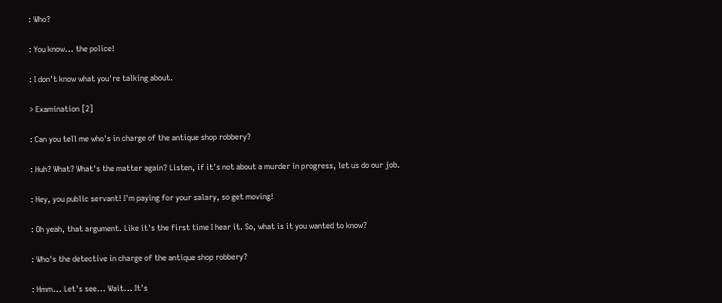: Who?

: You know... the police!

: I don't know what you're talking about.

> Examination [2]

: Can you tell me who's in charge of the antique shop robbery?

: Huh? What? What's the matter again? Listen, if it's not about a murder in progress, let us do our job.

: Hey, you public servant! I'm paying for your salary, so get moving!

: Oh yeah, that argument. Like it's the first time I hear it. So, what is it you wanted to know?

: Who's the detective in charge of the antique shop robbery?

: Hmm... Let's see... Wait... It's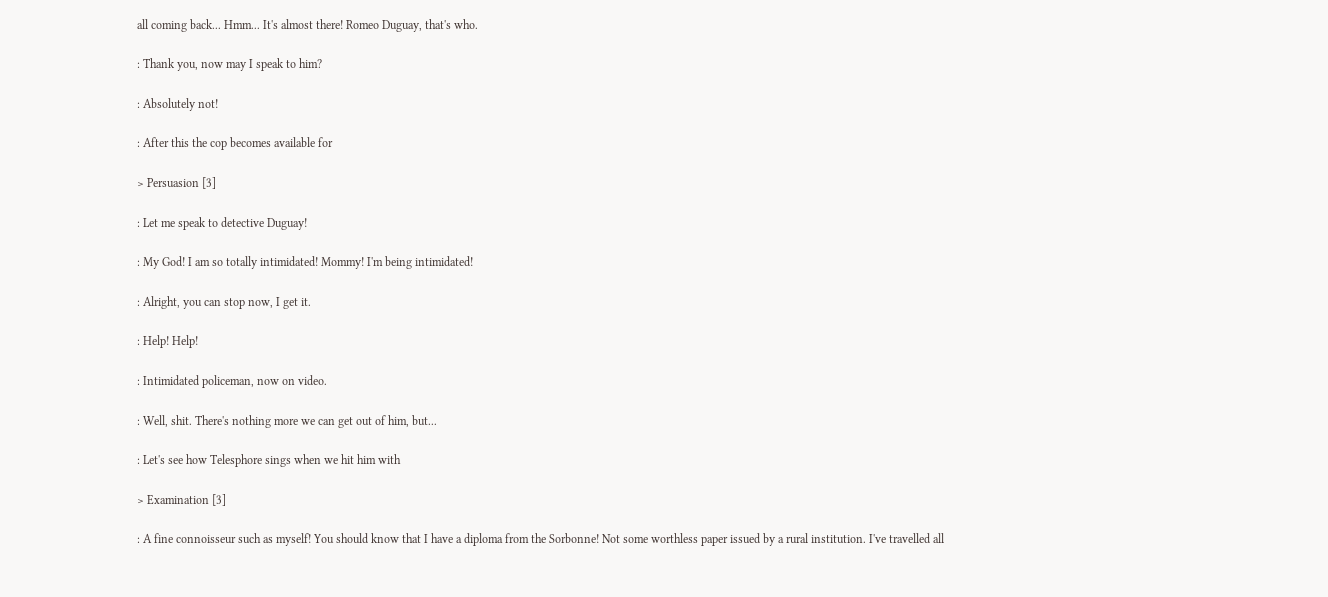all coming back... Hmm... It's almost there! Romeo Duguay, that's who.

: Thank you, now may I speak to him?

: Absolutely not!

: After this the cop becomes available for

> Persuasion [3]

: Let me speak to detective Duguay!

: My God! I am so totally intimidated! Mommy! I'm being intimidated!

: Alright, you can stop now, I get it.

: Help! Help!

: Intimidated policeman, now on video.

: Well, shit. There's nothing more we can get out of him, but...

: Let's see how Telesphore sings when we hit him with

> Examination [3]

: A fine connoisseur such as myself! You should know that I have a diploma from the Sorbonne! Not some worthless paper issued by a rural institution. I've travelled all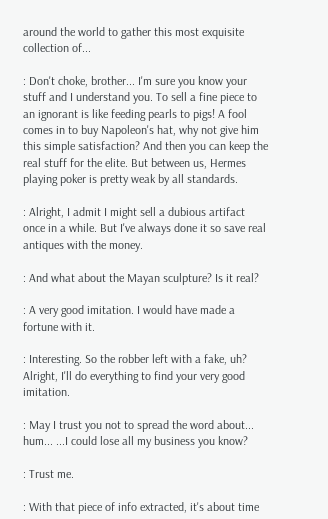around the world to gather this most exquisite collection of...

: Don't choke, brother... I'm sure you know your stuff and I understand you. To sell a fine piece to an ignorant is like feeding pearls to pigs! A fool comes in to buy Napoleon's hat, why not give him this simple satisfaction? And then you can keep the real stuff for the elite. But between us, Hermes playing poker is pretty weak by all standards.

: Alright, I admit I might sell a dubious artifact once in a while. But I've always done it so save real antiques with the money.

: And what about the Mayan sculpture? Is it real?

: A very good imitation. I would have made a fortune with it.

: Interesting. So the robber left with a fake, uh? Alright, I'll do everything to find your very good imitation.

: May I trust you not to spread the word about... hum... ...I could lose all my business you know?

: Trust me.

: With that piece of info extracted, it's about time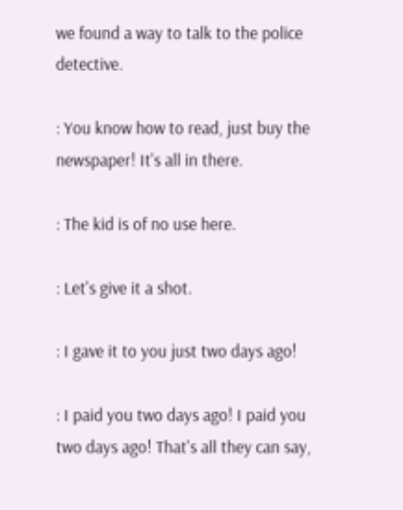we found a way to talk to the police detective.

: You know how to read, just buy the newspaper! It's all in there.

: The kid is of no use here.

: Let's give it a shot.

: I gave it to you just two days ago!

: I paid you two days ago! I paid you two days ago! That's all they can say,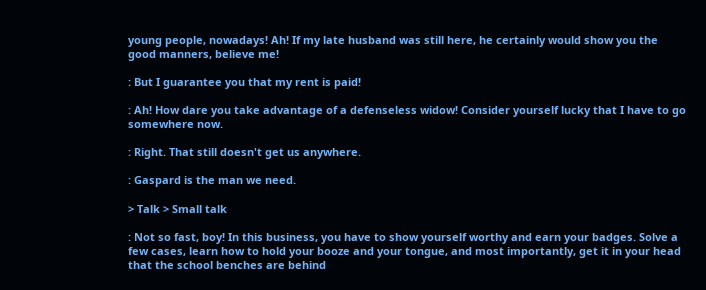young people, nowadays! Ah! If my late husband was still here, he certainly would show you the good manners, believe me!

: But I guarantee you that my rent is paid!

: Ah! How dare you take advantage of a defenseless widow! Consider yourself lucky that I have to go somewhere now.

: Right. That still doesn't get us anywhere.

: Gaspard is the man we need.

> Talk > Small talk

: Not so fast, boy! In this business, you have to show yourself worthy and earn your badges. Solve a few cases, learn how to hold your booze and your tongue, and most importantly, get it in your head that the school benches are behind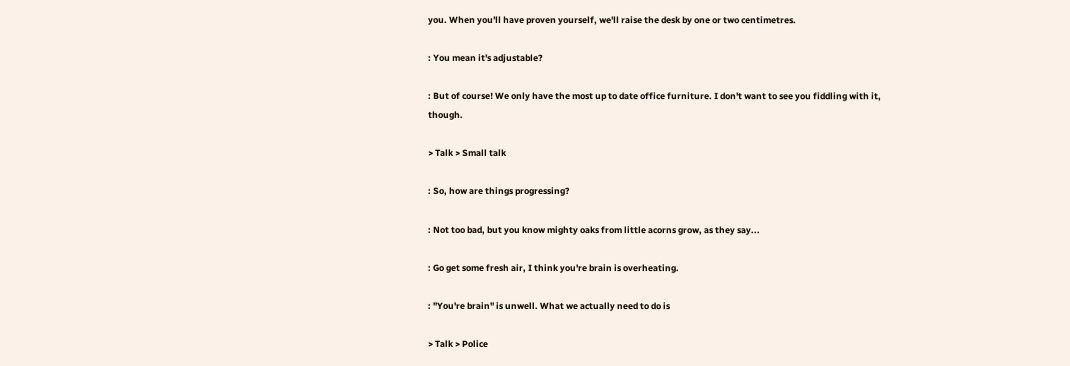you. When you'll have proven yourself, we'll raise the desk by one or two centimetres.

: You mean it's adjustable?

: But of course! We only have the most up to date office furniture. I don't want to see you fiddling with it, though.

> Talk > Small talk

: So, how are things progressing?

: Not too bad, but you know mighty oaks from little acorns grow, as they say...

: Go get some fresh air, I think you're brain is overheating.

: "You're brain" is unwell. What we actually need to do is

> Talk > Police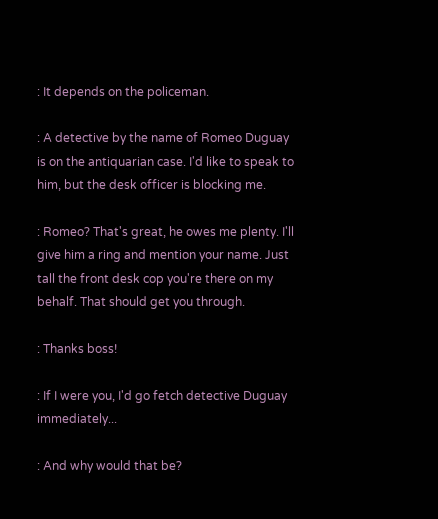: It depends on the policeman.

: A detective by the name of Romeo Duguay is on the antiquarian case. I'd like to speak to him, but the desk officer is blocking me.

: Romeo? That's great, he owes me plenty. I'll give him a ring and mention your name. Just tall the front desk cop you're there on my behalf. That should get you through.

: Thanks boss!

: If I were you, I'd go fetch detective Duguay immediately...

: And why would that be?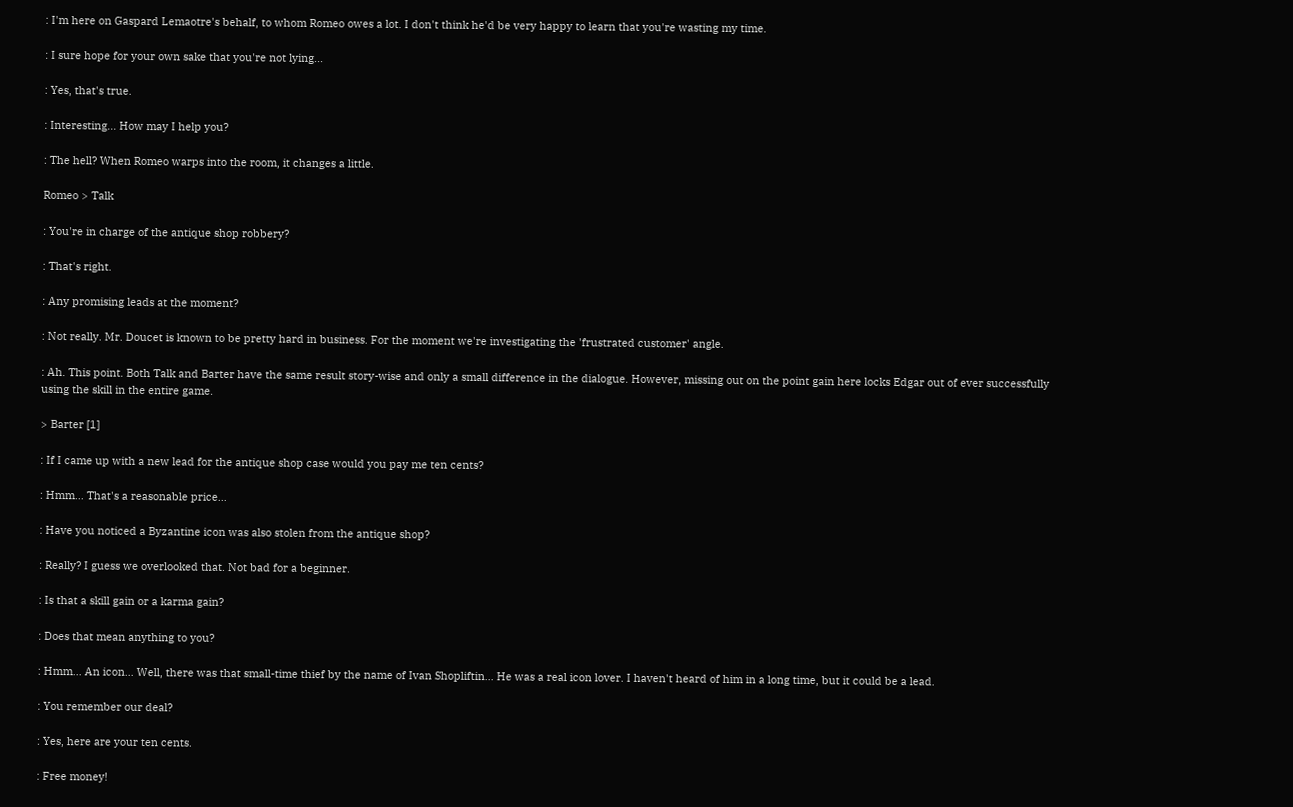: I'm here on Gaspard Lemaotre's behalf, to whom Romeo owes a lot. I don't think he'd be very happy to learn that you're wasting my time.

: I sure hope for your own sake that you're not lying...

: Yes, that's true.

: Interesting... How may I help you?

: The hell? When Romeo warps into the room, it changes a little.

Romeo > Talk

: You're in charge of the antique shop robbery?

: That's right.

: Any promising leads at the moment?

: Not really. Mr. Doucet is known to be pretty hard in business. For the moment we're investigating the 'frustrated customer' angle.

: Ah. This point. Both Talk and Barter have the same result story-wise and only a small difference in the dialogue. However, missing out on the point gain here locks Edgar out of ever successfully using the skill in the entire game.

> Barter [1]

: If I came up with a new lead for the antique shop case would you pay me ten cents?

: Hmm... That's a reasonable price...

: Have you noticed a Byzantine icon was also stolen from the antique shop?

: Really? I guess we overlooked that. Not bad for a beginner.

: Is that a skill gain or a karma gain?

: Does that mean anything to you?

: Hmm... An icon... Well, there was that small-time thief by the name of Ivan Shopliftin... He was a real icon lover. I haven't heard of him in a long time, but it could be a lead.

: You remember our deal?

: Yes, here are your ten cents.

: Free money!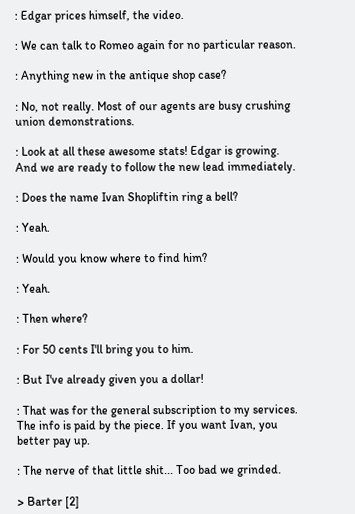: Edgar prices himself, the video.

: We can talk to Romeo again for no particular reason.

: Anything new in the antique shop case?

: No, not really. Most of our agents are busy crushing union demonstrations.

: Look at all these awesome stats! Edgar is growing. And we are ready to follow the new lead immediately.

: Does the name Ivan Shopliftin ring a bell?

: Yeah.

: Would you know where to find him?

: Yeah.

: Then where?

: For 50 cents I'll bring you to him.

: But I've already given you a dollar!

: That was for the general subscription to my services. The info is paid by the piece. If you want Ivan, you better pay up.

: The nerve of that little shit... Too bad we grinded.

> Barter [2]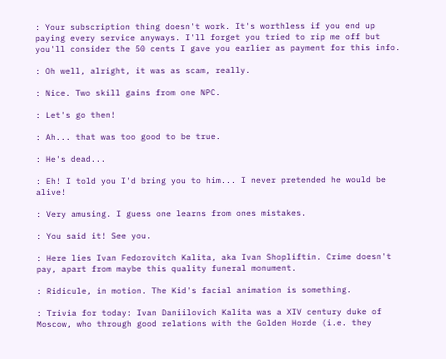: Your subscription thing doesn't work. It's worthless if you end up paying every service anyways. I'll forget you tried to rip me off but you'll consider the 50 cents I gave you earlier as payment for this info.

: Oh well, alright, it was as scam, really.

: Nice. Two skill gains from one NPC.

: Let's go then!

: Ah... that was too good to be true.

: He's dead...

: Eh! I told you I'd bring you to him... I never pretended he would be alive!

: Very amusing. I guess one learns from ones mistakes.

: You said it! See you.

: Here lies Ivan Fedorovitch Kalita, aka Ivan Shopliftin. Crime doesn't pay, apart from maybe this quality funeral monument.

: Ridicule, in motion. The Kid's facial animation is something.

: Trivia for today: Ivan Daniilovich Kalita was a XIV century duke of Moscow, who through good relations with the Golden Horde (i.e. they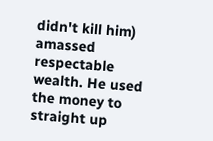didn't kill him) amassed respectable wealth. He used the money to straight up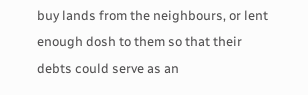buy lands from the neighbours, or lent enough dosh to them so that their debts could serve as an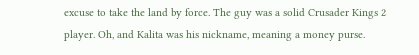excuse to take the land by force. The guy was a solid Crusader Kings 2 player. Oh, and Kalita was his nickname, meaning a money purse.